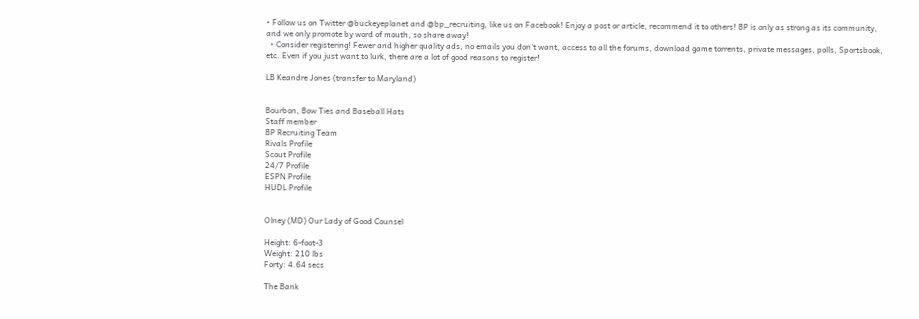• Follow us on Twitter @buckeyeplanet and @bp_recruiting, like us on Facebook! Enjoy a post or article, recommend it to others! BP is only as strong as its community, and we only promote by word of mouth, so share away!
  • Consider registering! Fewer and higher quality ads, no emails you don't want, access to all the forums, download game torrents, private messages, polls, Sportsbook, etc. Even if you just want to lurk, there are a lot of good reasons to register!

LB Keandre Jones (transfer to Maryland)


Bourbon, Bow Ties and Baseball Hats
Staff member
BP Recruiting Team
Rivals Profile
Scout Profile
24/7 Profile
ESPN Profile
HUDL Profile


Olney (MD) Our Lady of Good Counsel

Height: 6-foot-3
Weight: 210 lbs
Forty: 4.64 secs

The Bank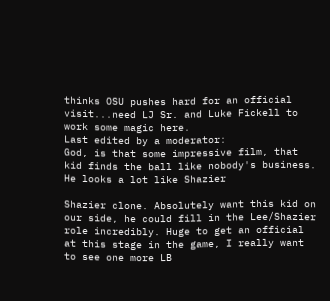thinks OSU pushes hard for an official visit...need LJ Sr. and Luke Fickell to work some magic here.
Last edited by a moderator:
God, is that some impressive film, that kid finds the ball like nobody's business. He looks a lot like Shazier

Shazier clone. Absolutely want this kid on our side, he could fill in the Lee/Shazier role incredibly. Huge to get an official at this stage in the game, I really want to see one more LB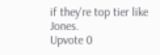if they're top tier like Jones.
Upvote 0